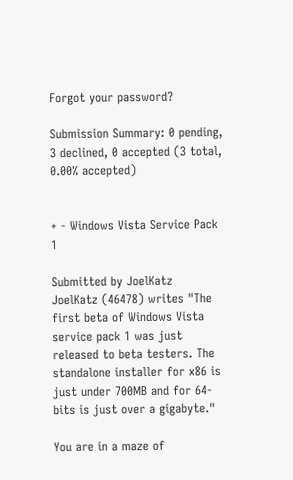Forgot your password?

Submission Summary: 0 pending, 3 declined, 0 accepted (3 total, 0.00% accepted)


+ - Windows Vista Service Pack 1

Submitted by JoelKatz
JoelKatz (46478) writes "The first beta of Windows Vista service pack 1 was just released to beta testers. The standalone installer for x86 is just under 700MB and for 64-bits is just over a gigabyte."

You are in a maze of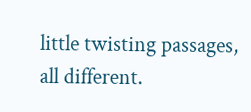little twisting passages, all different.